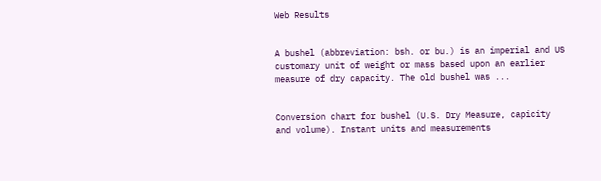Web Results


A bushel (abbreviation: bsh. or bu.) is an imperial and US customary unit of weight or mass based upon an earlier measure of dry capacity. The old bushel was ...


Conversion chart for bushel (U.S. Dry Measure, capicity and volume). Instant units and measurements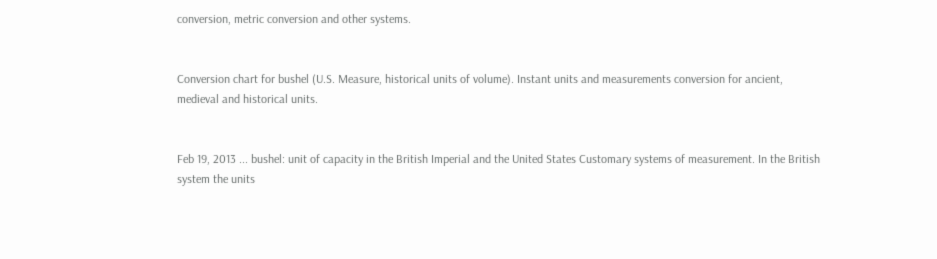conversion, metric conversion and other systems.


Conversion chart for bushel (U.S. Measure, historical units of volume). Instant units and measurements conversion for ancient, medieval and historical units.


Feb 19, 2013 ... bushel: unit of capacity in the British Imperial and the United States Customary systems of measurement. In the British system the units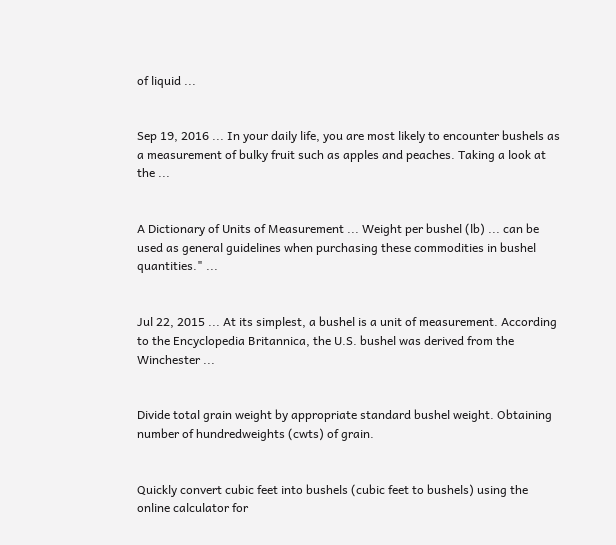of liquid ...


Sep 19, 2016 ... In your daily life, you are most likely to encounter bushels as a measurement of bulky fruit such as apples and peaches. Taking a look at the ...


A Dictionary of Units of Measurement ... Weight per bushel (lb) ... can be used as general guidelines when purchasing these commodities in bushel quantities." ...


Jul 22, 2015 ... At its simplest, a bushel is a unit of measurement. According to the Encyclopedia Britannica, the U.S. bushel was derived from the Winchester ...


Divide total grain weight by appropriate standard bushel weight. Obtaining number of hundredweights (cwts) of grain.


Quickly convert cubic feet into bushels (cubic feet to bushels) using the online calculator for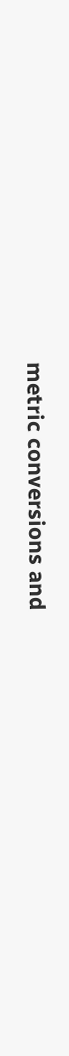metric conversions and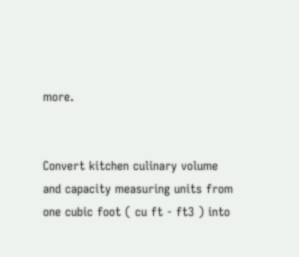more.


Convert kitchen culinary volume and capacity measuring units from one cubic foot ( cu ft - ft3 ) into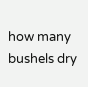how many bushels dry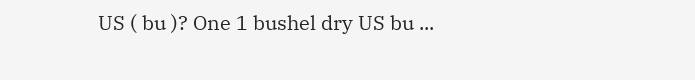US ( bu )? One 1 bushel dry US bu ...